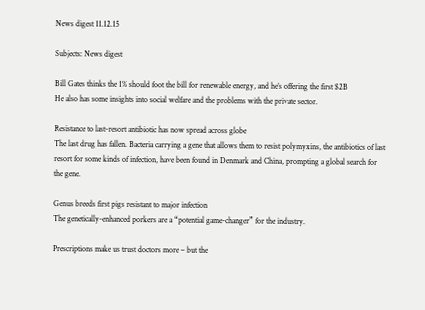News digest 11.12.15

Subjects: News digest

Bill Gates thinks the 1% should foot the bill for renewable energy, and he’s offering the first $2B
He also has some insights into social welfare and the problems with the private sector.

Resistance to last-resort antibiotic has now spread across globe
The last drug has fallen. Bacteria carrying a gene that allows them to resist polymyxins, the antibiotics of last resort for some kinds of infection, have been found in Denmark and China, prompting a global search for the gene.

Genus breeds first pigs resistant to major infection
The genetically-enhanced porkers are a “potential game-changer” for the industry.

Prescriptions make us trust doctors more – but the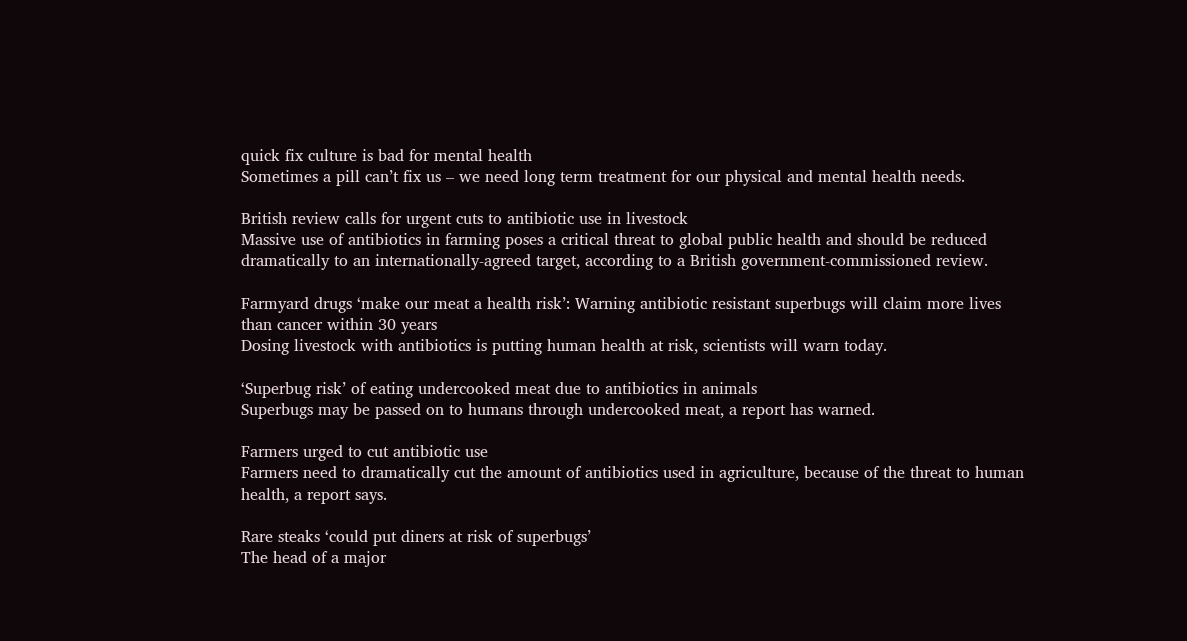quick fix culture is bad for mental health
Sometimes a pill can’t fix us – we need long term treatment for our physical and mental health needs.

British review calls for urgent cuts to antibiotic use in livestock
Massive use of antibiotics in farming poses a critical threat to global public health and should be reduced dramatically to an internationally-agreed target, according to a British government-commissioned review.

Farmyard drugs ‘make our meat a health risk’: Warning antibiotic resistant superbugs will claim more lives than cancer within 30 years
Dosing livestock with antibiotics is putting human health at risk, scientists will warn today.

‘Superbug risk’ of eating undercooked meat due to antibiotics in animals
Superbugs may be passed on to humans through undercooked meat, a report has warned.

Farmers urged to cut antibiotic use
Farmers need to dramatically cut the amount of antibiotics used in agriculture, because of the threat to human health, a report says.

Rare steaks ‘could put diners at risk of superbugs’
The head of a major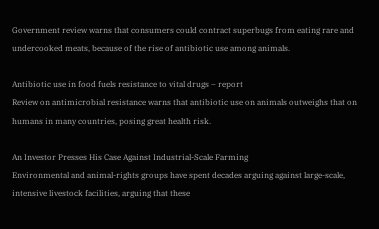Government review warns that consumers could contract superbugs from eating rare and undercooked meats, because of the rise of antibiotic use among animals.

Antibiotic use in food fuels resistance to vital drugs – report
Review on antimicrobial resistance warns that antibiotic use on animals outweighs that on humans in many countries, posing great health risk.

An Investor Presses His Case Against Industrial-Scale Farming
Environmental and animal-rights groups have spent decades arguing against large-scale, intensive livestock facilities, arguing that these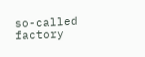so-called factory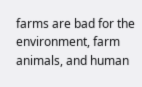farms are bad for the environment, farm animals, and human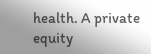health. A private equity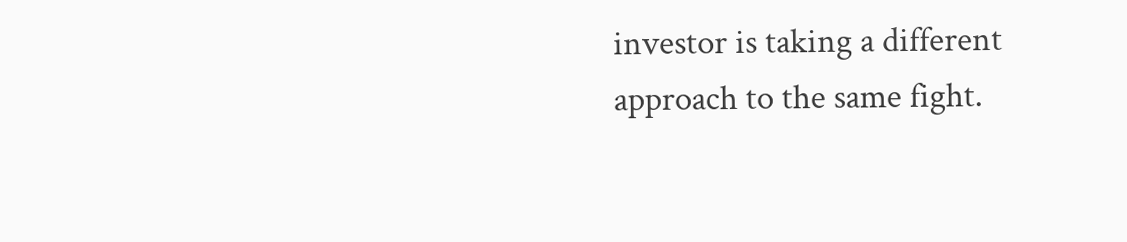investor is taking a different approach to the same fight.